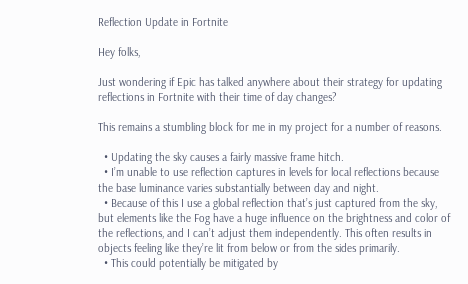Reflection Update in Fortnite

Hey folks,

Just wondering if Epic has talked anywhere about their strategy for updating reflections in Fortnite with their time of day changes?

This remains a stumbling block for me in my project for a number of reasons.

  • Updating the sky causes a fairly massive frame hitch.
  • I’m unable to use reflection captures in levels for local reflections because the base luminance varies substantially between day and night.
  • Because of this I use a global reflection that’s just captured from the sky, but elements like the Fog have a huge influence on the brightness and color of the reflections, and I can’t adjust them independently. This often results in objects feeling like they’re lit from below or from the sides primarily.
  • This could potentially be mitigated by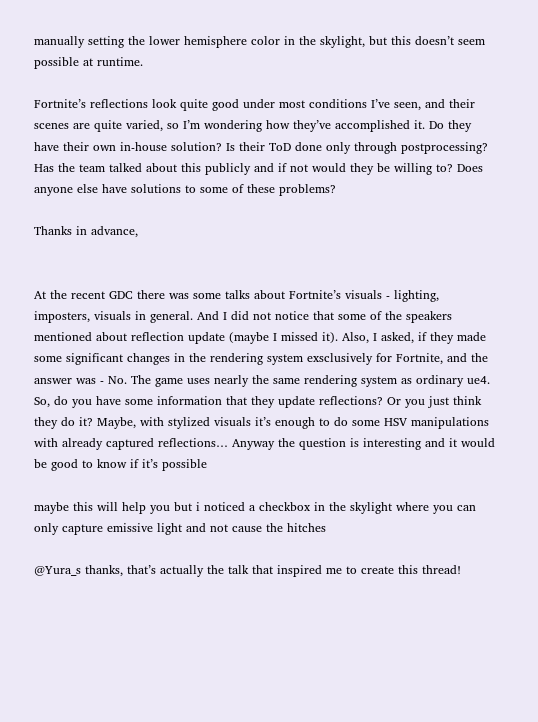manually setting the lower hemisphere color in the skylight, but this doesn’t seem possible at runtime.

Fortnite’s reflections look quite good under most conditions I’ve seen, and their scenes are quite varied, so I’m wondering how they’ve accomplished it. Do they have their own in-house solution? Is their ToD done only through postprocessing? Has the team talked about this publicly and if not would they be willing to? Does anyone else have solutions to some of these problems?

Thanks in advance,


At the recent GDC there was some talks about Fortnite’s visuals - lighting, imposters, visuals in general. And I did not notice that some of the speakers mentioned about reflection update (maybe I missed it). Also, I asked, if they made some significant changes in the rendering system exsclusively for Fortnite, and the answer was - No. The game uses nearly the same rendering system as ordinary ue4.
So, do you have some information that they update reflections? Or you just think they do it? Maybe, with stylized visuals it’s enough to do some HSV manipulations with already captured reflections… Anyway the question is interesting and it would be good to know if it’s possible

maybe this will help you but i noticed a checkbox in the skylight where you can only capture emissive light and not cause the hitches

@Yura_s thanks, that’s actually the talk that inspired me to create this thread!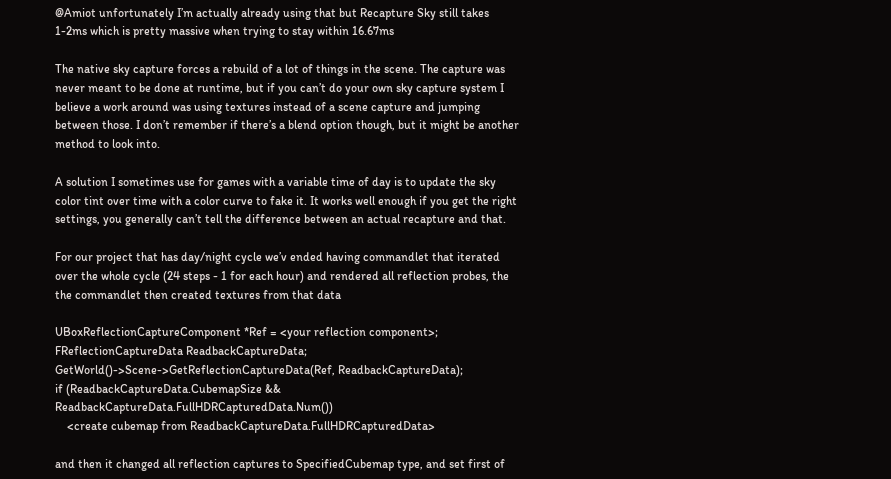@Amiot unfortunately I’m actually already using that but Recapture Sky still takes 1-2ms which is pretty massive when trying to stay within 16.67ms

The native sky capture forces a rebuild of a lot of things in the scene. The capture was never meant to be done at runtime, but if you can’t do your own sky capture system I believe a work around was using textures instead of a scene capture and jumping between those. I don’t remember if there’s a blend option though, but it might be another method to look into.

A solution I sometimes use for games with a variable time of day is to update the sky color tint over time with a color curve to fake it. It works well enough if you get the right settings, you generally can’t tell the difference between an actual recapture and that.

For our project that has day/night cycle we’v ended having commandlet that iterated over the whole cycle (24 steps - 1 for each hour) and rendered all reflection probes, the the commandlet then created textures from that data

UBoxReflectionCaptureComponent *Ref = <your reflection component>;
FReflectionCaptureData ReadbackCaptureData;
GetWorld()->Scene->GetReflectionCaptureData(Ref, ReadbackCaptureData);
if (ReadbackCaptureData.CubemapSize && ReadbackCaptureData.FullHDRCapturedData.Num())
    <create cubemap from ReadbackCaptureData.FullHDRCapturedData>

and then it changed all reflection captures to SpecifiedCubemap type, and set first of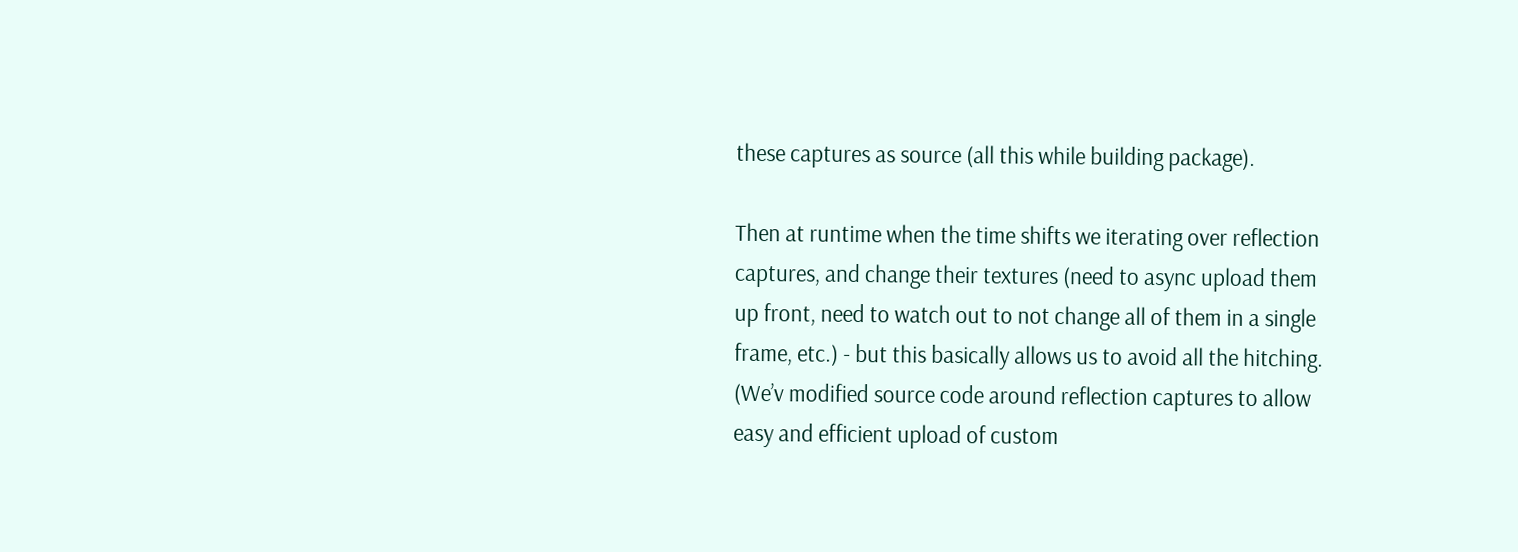these captures as source (all this while building package).

Then at runtime when the time shifts we iterating over reflection captures, and change their textures (need to async upload them up front, need to watch out to not change all of them in a single frame, etc.) - but this basically allows us to avoid all the hitching. (We’v modified source code around reflection captures to allow easy and efficient upload of custom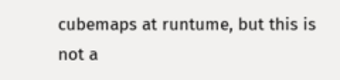cubemaps at runtume, but this is not a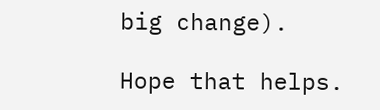big change).

Hope that helps.